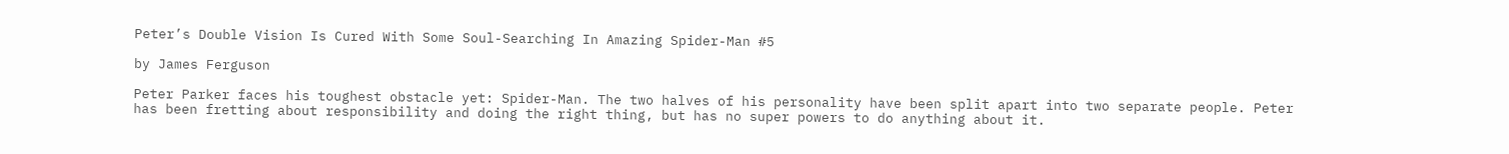Peter’s Double Vision Is Cured With Some Soul-Searching In Amazing Spider-Man #5

by James Ferguson

Peter Parker faces his toughest obstacle yet: Spider-Man. The two halves of his personality have been split apart into two separate people. Peter has been fretting about responsibility and doing the right thing, but has no super powers to do anything about it.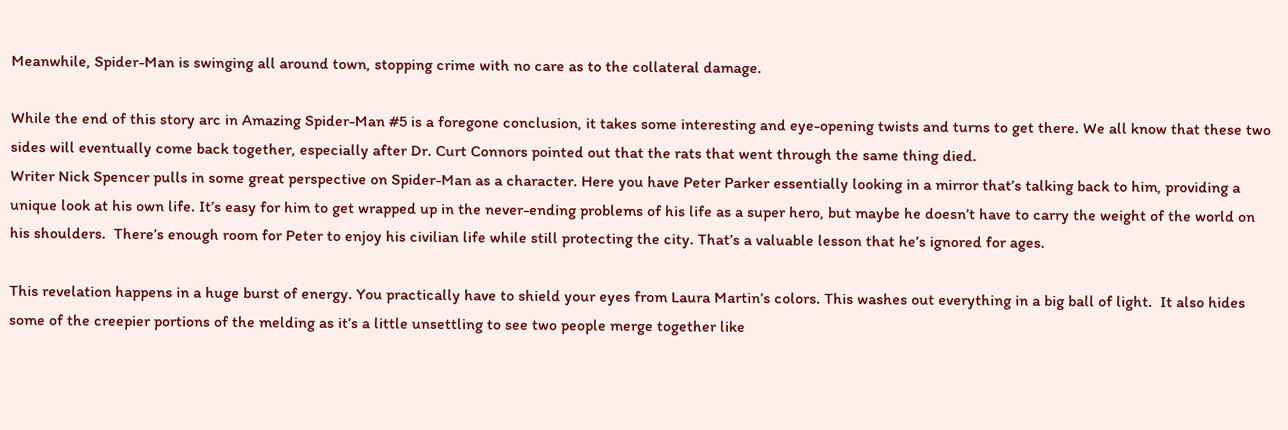Meanwhile, Spider-Man is swinging all around town, stopping crime with no care as to the collateral damage.

While the end of this story arc in Amazing Spider-Man #5 is a foregone conclusion, it takes some interesting and eye-opening twists and turns to get there. We all know that these two sides will eventually come back together, especially after Dr. Curt Connors pointed out that the rats that went through the same thing died.
Writer Nick Spencer pulls in some great perspective on Spider-Man as a character. Here you have Peter Parker essentially looking in a mirror that’s talking back to him, providing a unique look at his own life. It’s easy for him to get wrapped up in the never-ending problems of his life as a super hero, but maybe he doesn’t have to carry the weight of the world on his shoulders.  There’s enough room for Peter to enjoy his civilian life while still protecting the city. That’s a valuable lesson that he’s ignored for ages.

This revelation happens in a huge burst of energy. You practically have to shield your eyes from Laura Martin’s colors. This washes out everything in a big ball of light.  It also hides some of the creepier portions of the melding as it’s a little unsettling to see two people merge together like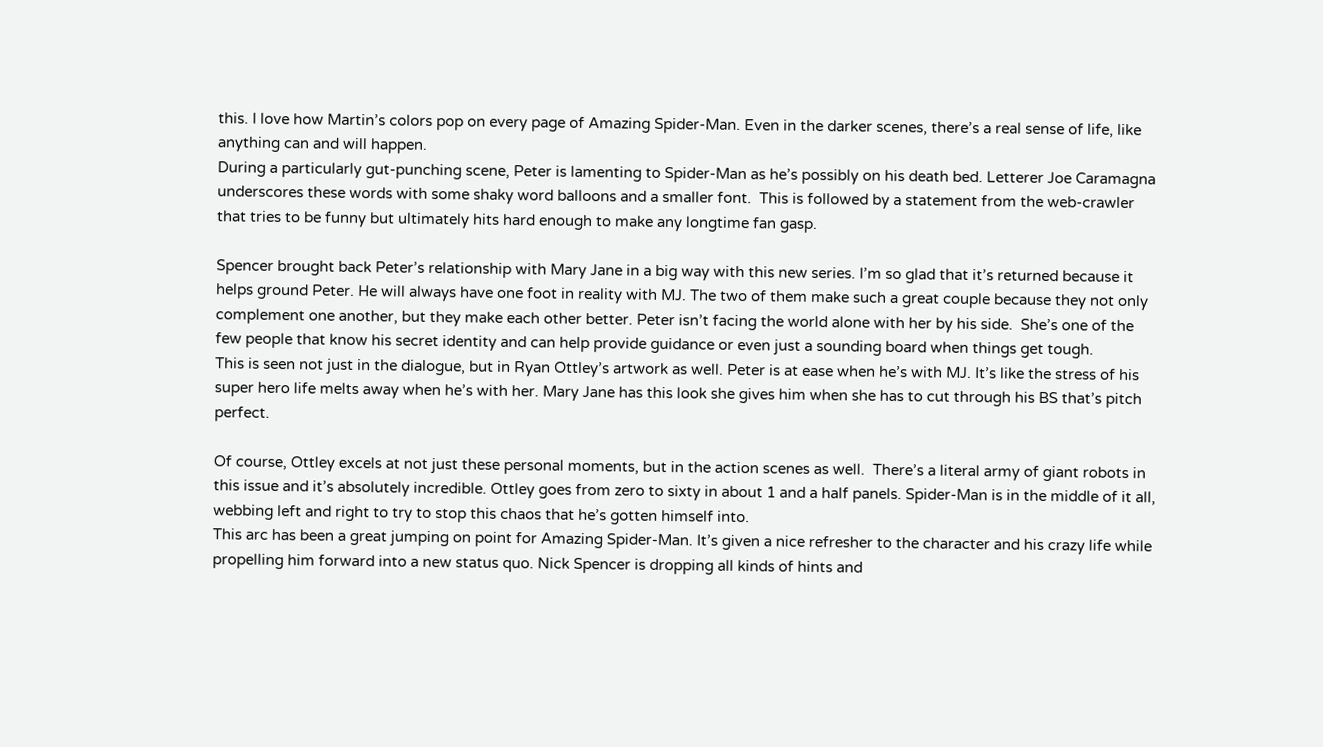this. I love how Martin’s colors pop on every page of Amazing Spider-Man. Even in the darker scenes, there’s a real sense of life, like anything can and will happen.
During a particularly gut-punching scene, Peter is lamenting to Spider-Man as he’s possibly on his death bed. Letterer Joe Caramagna underscores these words with some shaky word balloons and a smaller font.  This is followed by a statement from the web-crawler that tries to be funny but ultimately hits hard enough to make any longtime fan gasp.

Spencer brought back Peter’s relationship with Mary Jane in a big way with this new series. I’m so glad that it’s returned because it helps ground Peter. He will always have one foot in reality with MJ. The two of them make such a great couple because they not only complement one another, but they make each other better. Peter isn’t facing the world alone with her by his side.  She’s one of the few people that know his secret identity and can help provide guidance or even just a sounding board when things get tough.
This is seen not just in the dialogue, but in Ryan Ottley’s artwork as well. Peter is at ease when he’s with MJ. It’s like the stress of his super hero life melts away when he’s with her. Mary Jane has this look she gives him when she has to cut through his BS that’s pitch perfect.

Of course, Ottley excels at not just these personal moments, but in the action scenes as well.  There’s a literal army of giant robots in this issue and it’s absolutely incredible. Ottley goes from zero to sixty in about 1 and a half panels. Spider-Man is in the middle of it all, webbing left and right to try to stop this chaos that he’s gotten himself into.
This arc has been a great jumping on point for Amazing Spider-Man. It’s given a nice refresher to the character and his crazy life while propelling him forward into a new status quo. Nick Spencer is dropping all kinds of hints and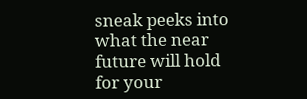sneak peeks into what the near future will hold for your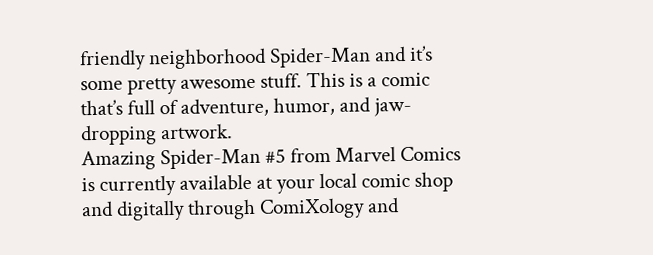friendly neighborhood Spider-Man and it’s some pretty awesome stuff. This is a comic that’s full of adventure, humor, and jaw-dropping artwork.
Amazing Spider-Man #5 from Marvel Comics is currently available at your local comic shop and digitally through ComiXology and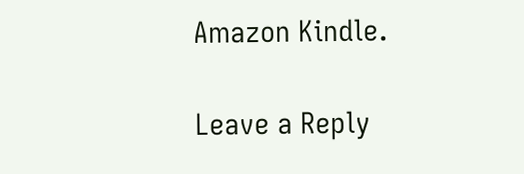Amazon Kindle.

Leave a Reply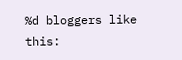%d bloggers like this: